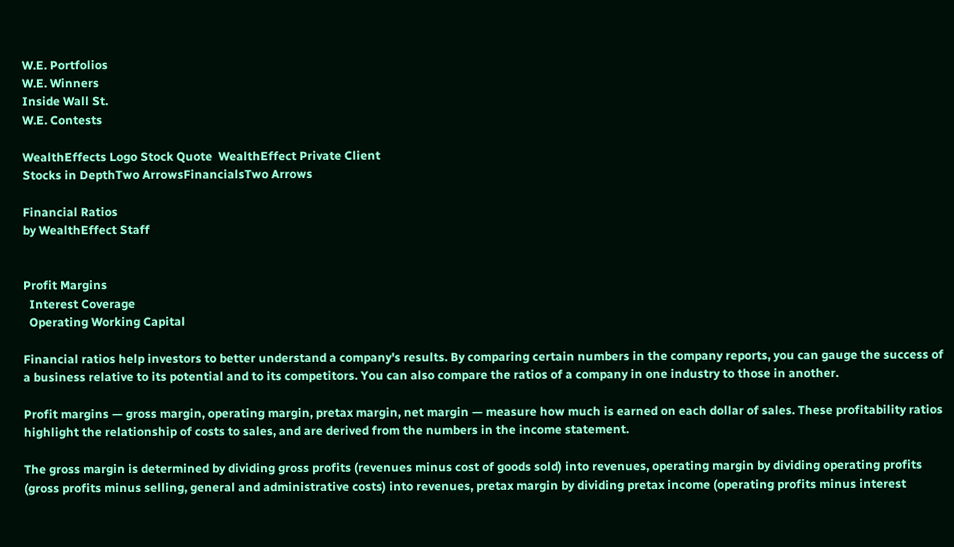W.E. Portfolios
W.E. Winners
Inside Wall St.
W.E. Contests

WealthEffects Logo Stock Quote  WealthEffect Private Client
Stocks in DepthTwo ArrowsFinancialsTwo Arrows

Financial Ratios
by WealthEffect Staff


Profit Margins
  Interest Coverage
  Operating Working Capital

Financial ratios help investors to better understand a company's results. By comparing certain numbers in the company reports, you can gauge the success of a business relative to its potential and to its competitors. You can also compare the ratios of a company in one industry to those in another.

Profit margins — gross margin, operating margin, pretax margin, net margin — measure how much is earned on each dollar of sales. These profitability ratios highlight the relationship of costs to sales, and are derived from the numbers in the income statement.

The gross margin is determined by dividing gross profits (revenues minus cost of goods sold) into revenues, operating margin by dividing operating profits (gross profits minus selling, general and administrative costs) into revenues, pretax margin by dividing pretax income (operating profits minus interest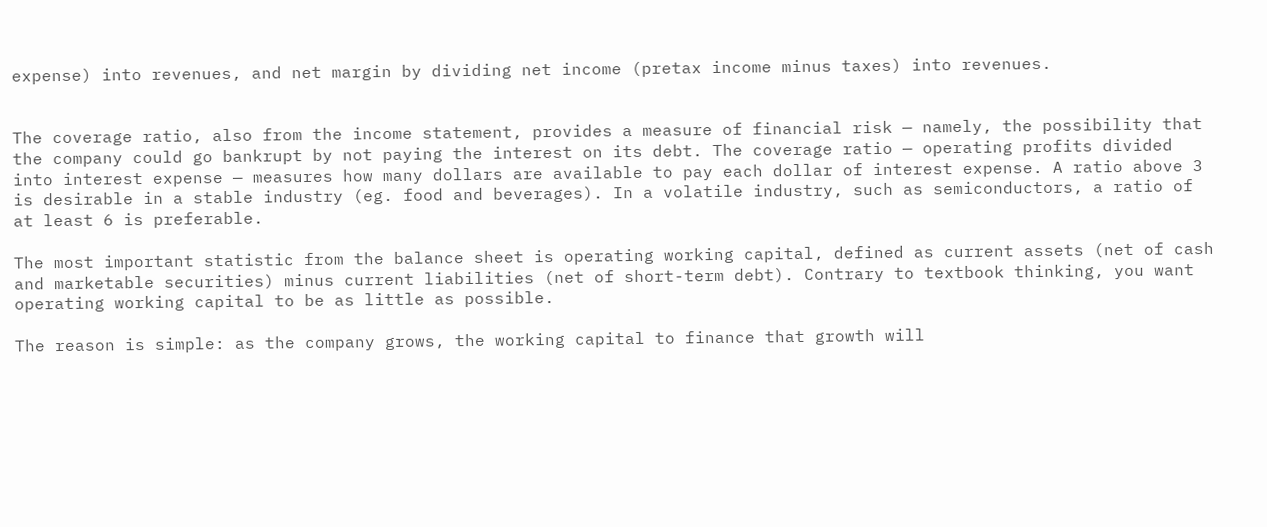expense) into revenues, and net margin by dividing net income (pretax income minus taxes) into revenues.


The coverage ratio, also from the income statement, provides a measure of financial risk — namely, the possibility that the company could go bankrupt by not paying the interest on its debt. The coverage ratio — operating profits divided into interest expense — measures how many dollars are available to pay each dollar of interest expense. A ratio above 3 is desirable in a stable industry (eg. food and beverages). In a volatile industry, such as semiconductors, a ratio of at least 6 is preferable.

The most important statistic from the balance sheet is operating working capital, defined as current assets (net of cash and marketable securities) minus current liabilities (net of short-term debt). Contrary to textbook thinking, you want operating working capital to be as little as possible.

The reason is simple: as the company grows, the working capital to finance that growth will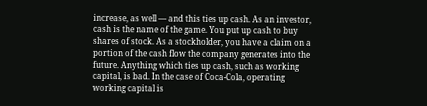increase, as well — and this ties up cash. As an investor, cash is the name of the game. You put up cash to buy shares of stock. As a stockholder, you have a claim on a portion of the cash flow the company generates into the future. Anything which ties up cash, such as working capital, is bad. In the case of Coca-Cola, operating working capital is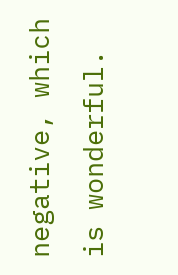negative, which is wonderful.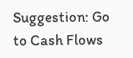Suggestion: Go to Cash Flows